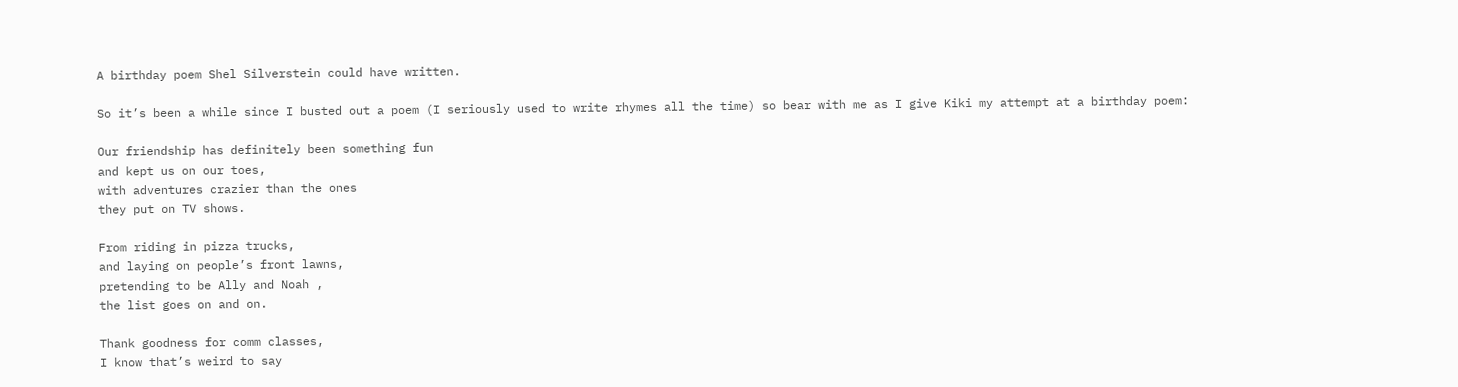A birthday poem Shel Silverstein could have written.

So it’s been a while since I busted out a poem (I seriously used to write rhymes all the time) so bear with me as I give Kiki my attempt at a birthday poem:

Our friendship has definitely been something fun
and kept us on our toes,
with adventures crazier than the ones
they put on TV shows.

From riding in pizza trucks,
and laying on people’s front lawns,
pretending to be Ally and Noah ,
the list goes on and on.

Thank goodness for comm classes,
I know that’s weird to say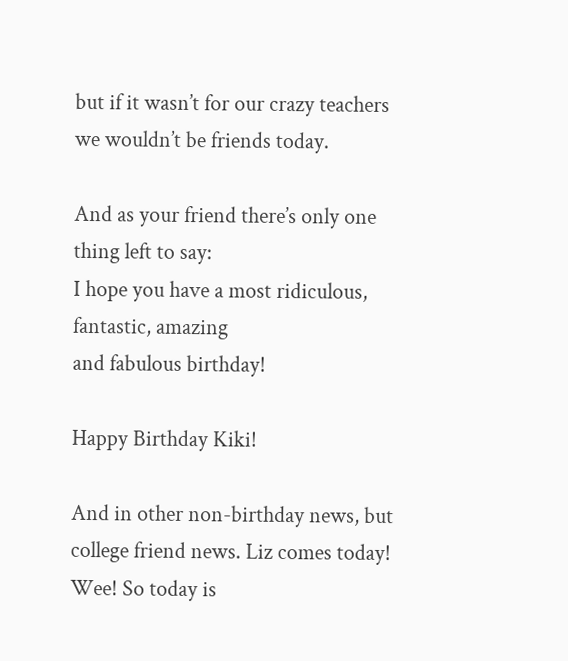but if it wasn’t for our crazy teachers
we wouldn’t be friends today.

And as your friend there’s only one thing left to say:
I hope you have a most ridiculous, fantastic, amazing
and fabulous birthday!

Happy Birthday Kiki!

And in other non-birthday news, but college friend news. Liz comes today! Wee! So today is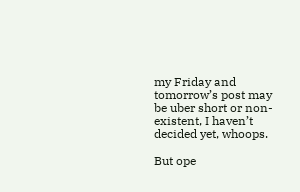my Friday and tomorrow’s post may be uber short or non-existent, I haven’t decided yet, whoops.

But ope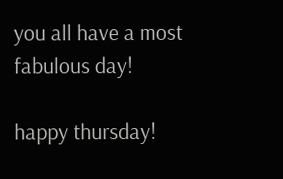you all have a most fabulous day!

happy thursday!